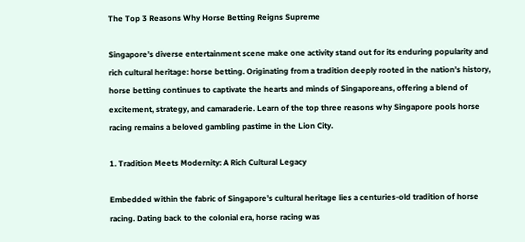The Top 3 Reasons Why Horse Betting Reigns Supreme

Singapore’s diverse entertainment scene make one activity stand out for its enduring popularity and rich cultural heritage: horse betting. Originating from a tradition deeply rooted in the nation’s history, horse betting continues to captivate the hearts and minds of Singaporeans, offering a blend of excitement, strategy, and camaraderie. Learn of the top three reasons why Singapore pools horse racing remains a beloved gambling pastime in the Lion City.

1. Tradition Meets Modernity: A Rich Cultural Legacy

Embedded within the fabric of Singapore’s cultural heritage lies a centuries-old tradition of horse racing. Dating back to the colonial era, horse racing was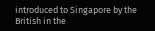introduced to Singapore by the British in the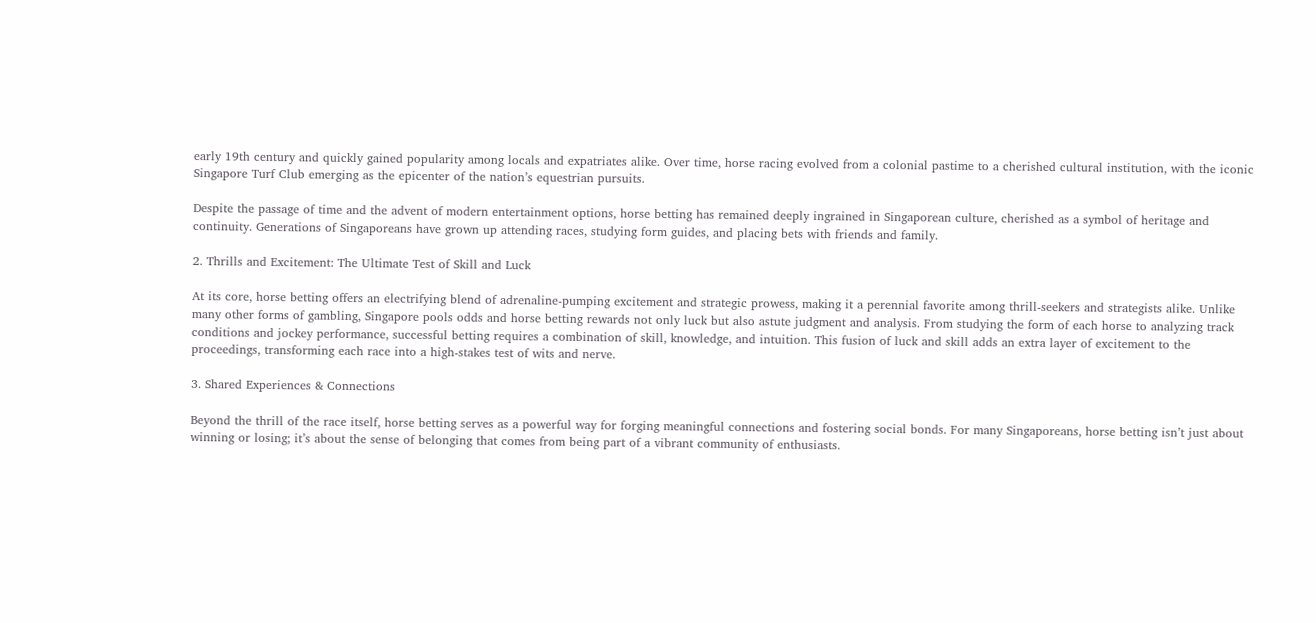early 19th century and quickly gained popularity among locals and expatriates alike. Over time, horse racing evolved from a colonial pastime to a cherished cultural institution, with the iconic Singapore Turf Club emerging as the epicenter of the nation’s equestrian pursuits.

Despite the passage of time and the advent of modern entertainment options, horse betting has remained deeply ingrained in Singaporean culture, cherished as a symbol of heritage and continuity. Generations of Singaporeans have grown up attending races, studying form guides, and placing bets with friends and family.

2. Thrills and Excitement: The Ultimate Test of Skill and Luck

At its core, horse betting offers an electrifying blend of adrenaline-pumping excitement and strategic prowess, making it a perennial favorite among thrill-seekers and strategists alike. Unlike many other forms of gambling, Singapore pools odds and horse betting rewards not only luck but also astute judgment and analysis. From studying the form of each horse to analyzing track conditions and jockey performance, successful betting requires a combination of skill, knowledge, and intuition. This fusion of luck and skill adds an extra layer of excitement to the proceedings, transforming each race into a high-stakes test of wits and nerve.

3. Shared Experiences & Connections

Beyond the thrill of the race itself, horse betting serves as a powerful way for forging meaningful connections and fostering social bonds. For many Singaporeans, horse betting isn’t just about winning or losing; it’s about the sense of belonging that comes from being part of a vibrant community of enthusiasts.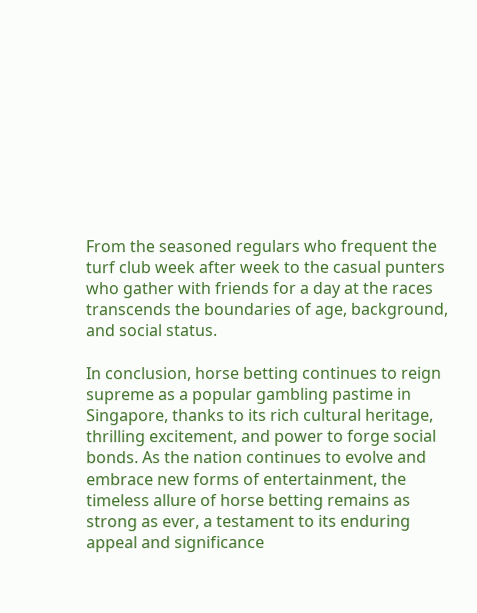From the seasoned regulars who frequent the turf club week after week to the casual punters who gather with friends for a day at the races transcends the boundaries of age, background, and social status.

In conclusion, horse betting continues to reign supreme as a popular gambling pastime in Singapore, thanks to its rich cultural heritage, thrilling excitement, and power to forge social bonds. As the nation continues to evolve and embrace new forms of entertainment, the timeless allure of horse betting remains as strong as ever, a testament to its enduring appeal and significance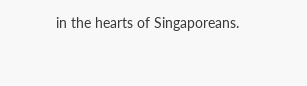in the hearts of Singaporeans.